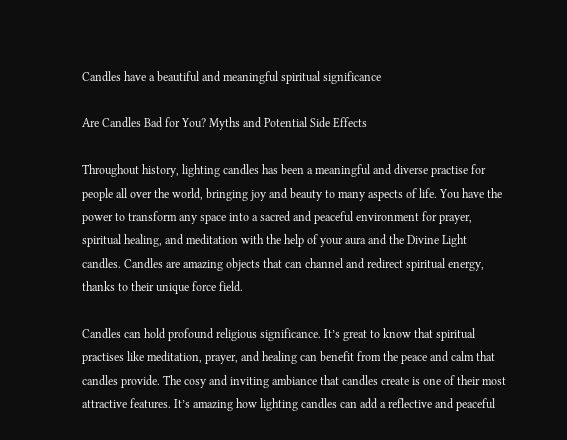Candles have a beautiful and meaningful spiritual significance

Are Candles Bad for You? Myths and Potential Side Effects

Throughout history, lighting candles has been a meaningful and diverse practise for people all over the world, bringing joy and beauty to many aspects of life. You have the power to transform any space into a sacred and peaceful environment for prayer, spiritual healing, and meditation with the help of your aura and the Divine Light candles. Candles are amazing objects that can channel and redirect spiritual energy, thanks to their unique force field.

Candles can hold profound religious significance. It’s great to know that spiritual practises like meditation, prayer, and healing can benefit from the peace and calm that candles provide. The cosy and inviting ambiance that candles create is one of their most attractive features. It’s amazing how lighting candles can add a reflective and peaceful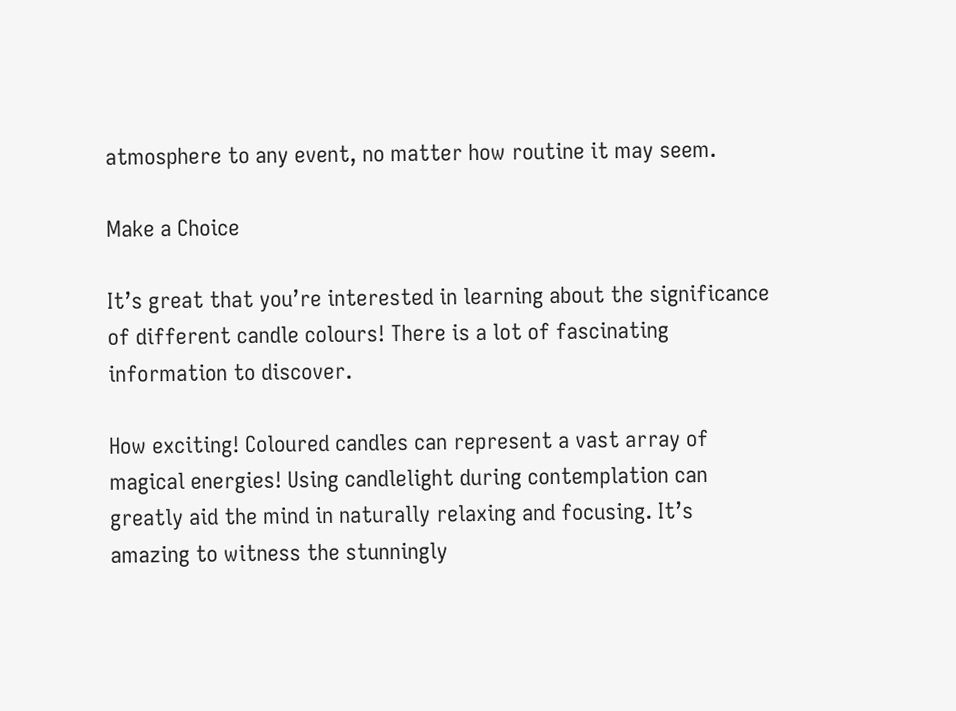atmosphere to any event, no matter how routine it may seem.

Make a Choice

It’s great that you’re interested in learning about the significance of different candle colours! There is a lot of fascinating information to discover.

How exciting! Coloured candles can represent a vast array of magical energies! Using candlelight during contemplation can greatly aid the mind in naturally relaxing and focusing. It’s amazing to witness the stunningly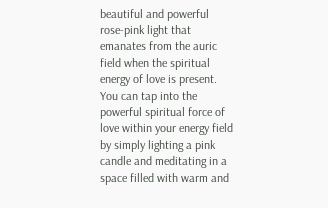beautiful and powerful rose-pink light that emanates from the auric field when the spiritual energy of love is present. You can tap into the powerful spiritual force of love within your energy field by simply lighting a pink candle and meditating in a space filled with warm and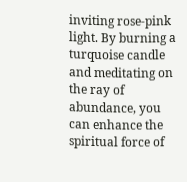inviting rose-pink light. By burning a turquoise candle and meditating on the ray of abundance, you can enhance the spiritual force of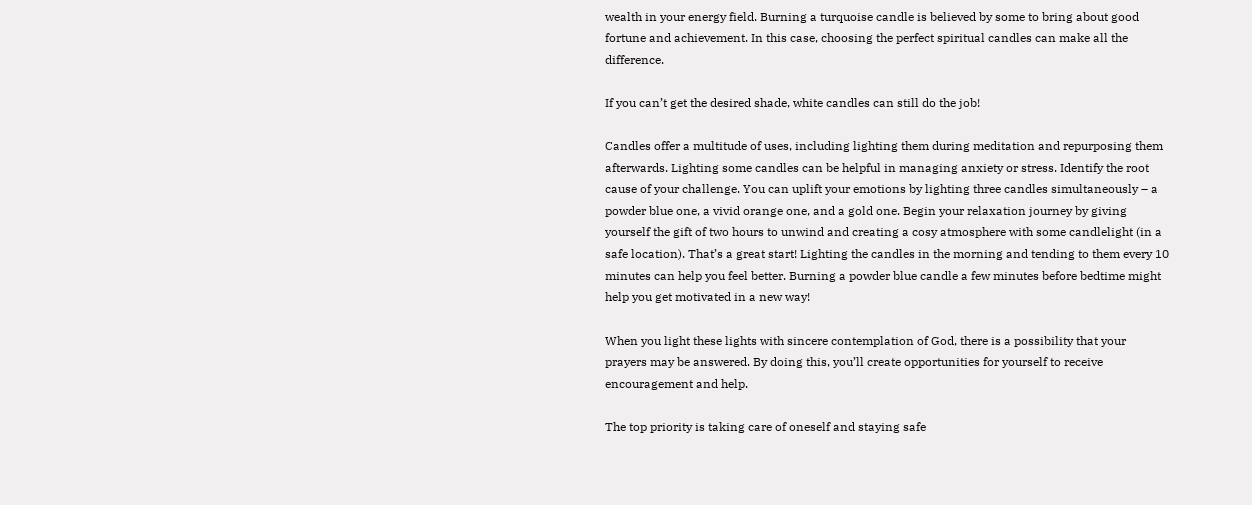wealth in your energy field. Burning a turquoise candle is believed by some to bring about good fortune and achievement. In this case, choosing the perfect spiritual candles can make all the difference.

If you can’t get the desired shade, white candles can still do the job!

Candles offer a multitude of uses, including lighting them during meditation and repurposing them afterwards. Lighting some candles can be helpful in managing anxiety or stress. Identify the root cause of your challenge. You can uplift your emotions by lighting three candles simultaneously – a powder blue one, a vivid orange one, and a gold one. Begin your relaxation journey by giving yourself the gift of two hours to unwind and creating a cosy atmosphere with some candlelight (in a safe location). That’s a great start! Lighting the candles in the morning and tending to them every 10 minutes can help you feel better. Burning a powder blue candle a few minutes before bedtime might help you get motivated in a new way!

When you light these lights with sincere contemplation of God, there is a possibility that your prayers may be answered. By doing this, you’ll create opportunities for yourself to receive encouragement and help.

The top priority is taking care of oneself and staying safe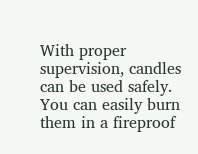With proper supervision, candles can be used safely. You can easily burn them in a fireproof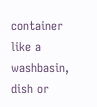container like a washbasin, dish or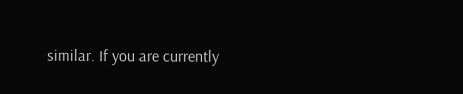similar. If you are currently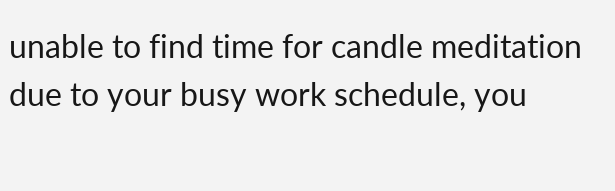unable to find time for candle meditation due to your busy work schedule, you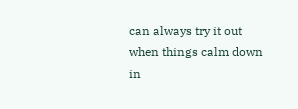can always try it out when things calm down in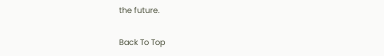the future.

Back To Top